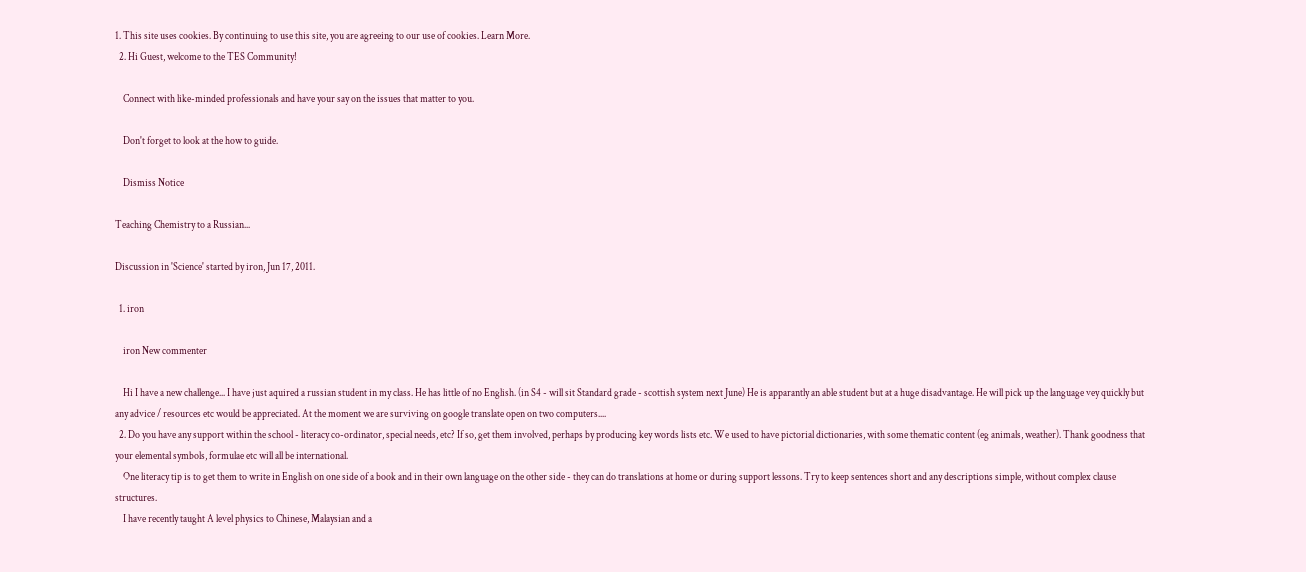1. This site uses cookies. By continuing to use this site, you are agreeing to our use of cookies. Learn More.
  2. Hi Guest, welcome to the TES Community!

    Connect with like-minded professionals and have your say on the issues that matter to you.

    Don't forget to look at the how to guide.

    Dismiss Notice

Teaching Chemistry to a Russian...

Discussion in 'Science' started by iron, Jun 17, 2011.

  1. iron

    iron New commenter

    Hi I have a new challenge... I have just aquired a russian student in my class. He has little of no English. (in S4 - will sit Standard grade - scottish system next June) He is apparantly an able student but at a huge disadvantage. He will pick up the language vey quickly but any advice / resources etc would be appreciated. At the moment we are surviving on google translate open on two computers....
  2. Do you have any support within the school - literacy co-ordinator, special needs, etc? If so, get them involved, perhaps by producing key words lists etc. We used to have pictorial dictionaries, with some thematic content (eg animals, weather). Thank goodness that your elemental symbols, formulae etc will all be international.
    One literacy tip is to get them to write in English on one side of a book and in their own language on the other side - they can do translations at home or during support lessons. Try to keep sentences short and any descriptions simple, without complex clause structures.
    I have recently taught A level physics to Chinese, Malaysian and a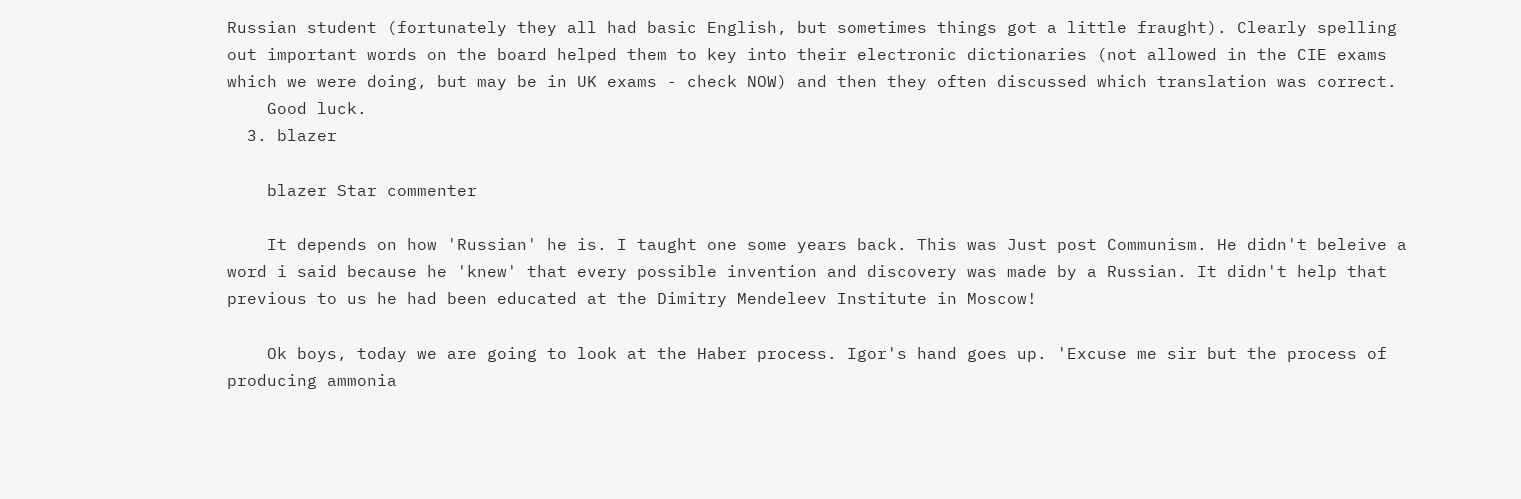Russian student (fortunately they all had basic English, but sometimes things got a little fraught). Clearly spelling out important words on the board helped them to key into their electronic dictionaries (not allowed in the CIE exams which we were doing, but may be in UK exams - check NOW) and then they often discussed which translation was correct.
    Good luck.
  3. blazer

    blazer Star commenter

    It depends on how 'Russian' he is. I taught one some years back. This was Just post Communism. He didn't beleive a word i said because he 'knew' that every possible invention and discovery was made by a Russian. It didn't help that previous to us he had been educated at the Dimitry Mendeleev Institute in Moscow!

    Ok boys, today we are going to look at the Haber process. Igor's hand goes up. 'Excuse me sir but the process of producing ammonia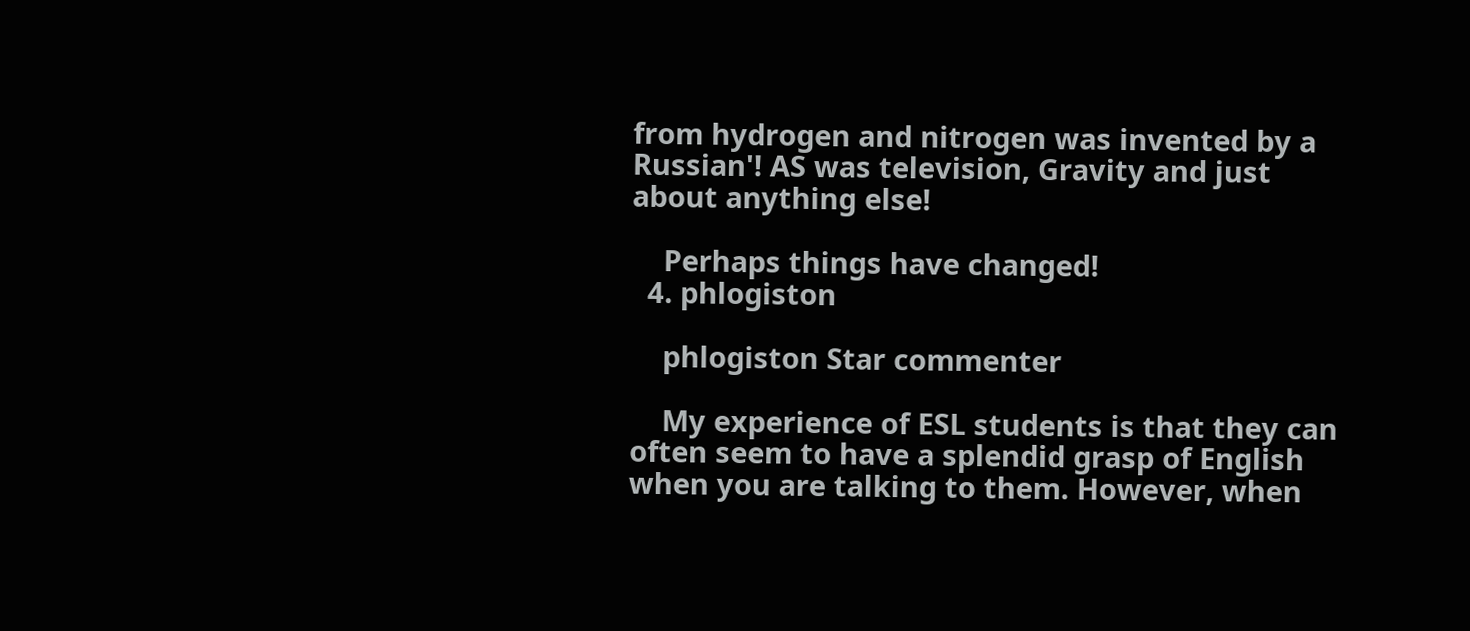from hydrogen and nitrogen was invented by a Russian'! AS was television, Gravity and just about anything else!

    Perhaps things have changed!
  4. phlogiston

    phlogiston Star commenter

    My experience of ESL students is that they can often seem to have a splendid grasp of English when you are talking to them. However, when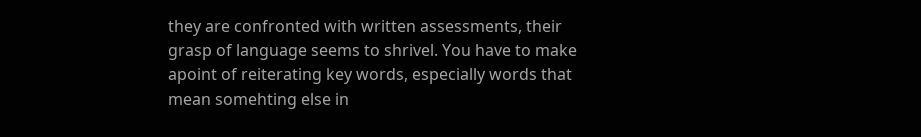they are confronted with written assessments, their grasp of language seems to shrivel. You have to make apoint of reiterating key words, especially words that mean somehting else in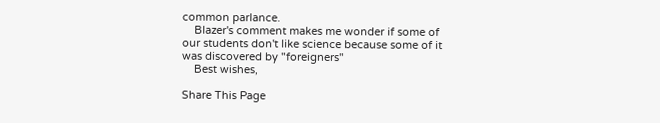common parlance.
    Blazer's comment makes me wonder if some of our students don't like science because some of it was discovered by "foreigners"
    Best wishes,

Share This Page